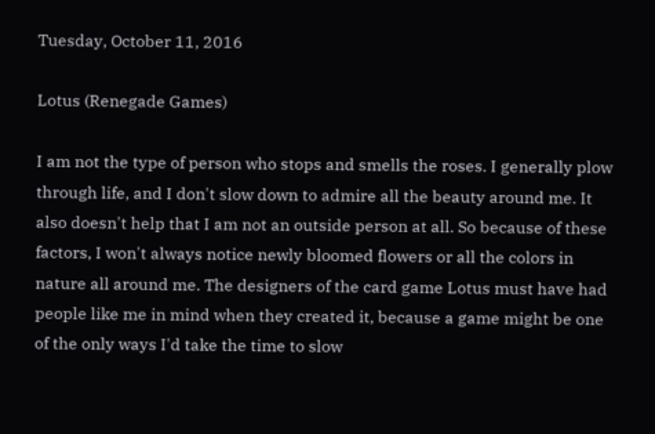Tuesday, October 11, 2016

Lotus (Renegade Games)

I am not the type of person who stops and smells the roses. I generally plow through life, and I don't slow down to admire all the beauty around me. It also doesn't help that I am not an outside person at all. So because of these factors, I won't always notice newly bloomed flowers or all the colors in nature all around me. The designers of the card game Lotus must have had people like me in mind when they created it, because a game might be one of the only ways I'd take the time to slow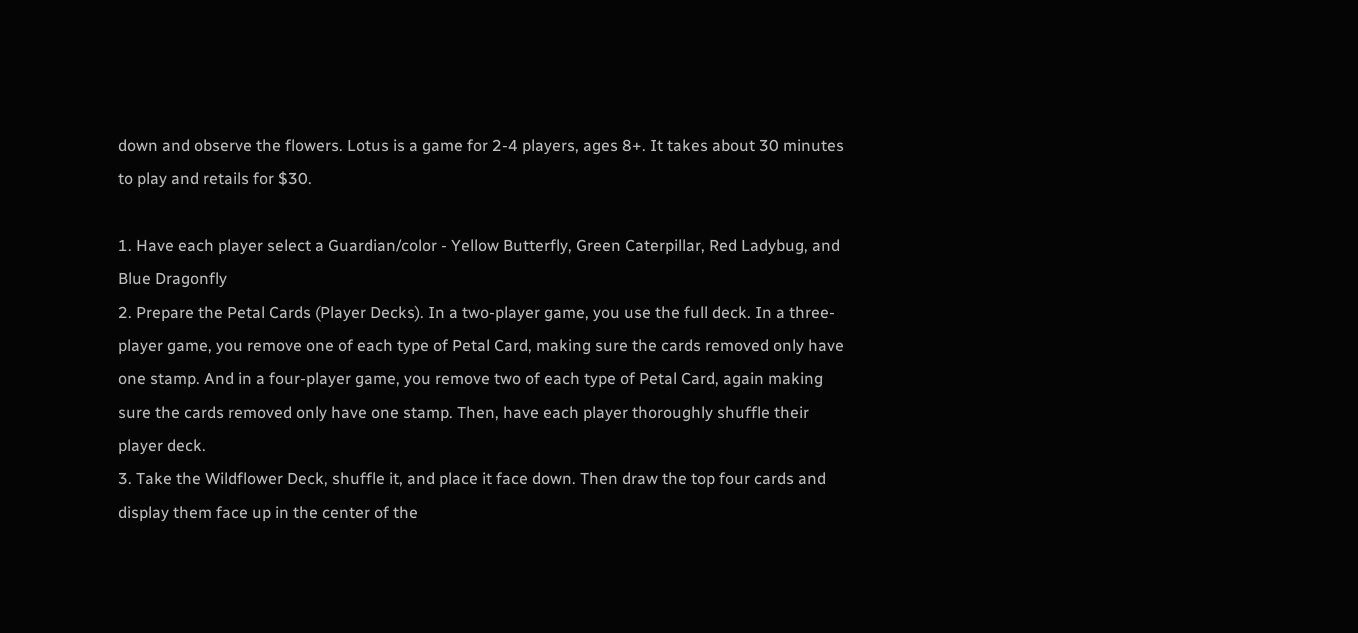down and observe the flowers. Lotus is a game for 2-4 players, ages 8+. It takes about 30 minutes to play and retails for $30.

1. Have each player select a Guardian/color - Yellow Butterfly, Green Caterpillar, Red Ladybug, and Blue Dragonfly
2. Prepare the Petal Cards (Player Decks). In a two-player game, you use the full deck. In a three-player game, you remove one of each type of Petal Card, making sure the cards removed only have one stamp. And in a four-player game, you remove two of each type of Petal Card, again making sure the cards removed only have one stamp. Then, have each player thoroughly shuffle their player deck.
3. Take the Wildflower Deck, shuffle it, and place it face down. Then draw the top four cards and display them face up in the center of the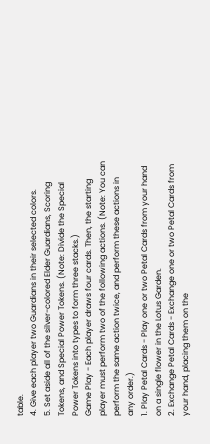table.
4. Give each player two Guardians in their selected colors.
5. Set aside all of the silver-colored Elder Guardians, Scoring Tokens, and Special Power Tokens. (Note: Divide the Special Power Tokens into types to form three stacks.)
Game Play - Each player draws four cards. Then, the starting player must perform two of the following actions. (Note: You can perform the same action twice, and perform these actions in any order.)
1. Play Petal Cards - Play one or two Petal Cards from your hand on a single flower in the Lotus Garden.
2. Exchange Petal Cards - Exchange one or two Petal Cards from your hand, placing them on the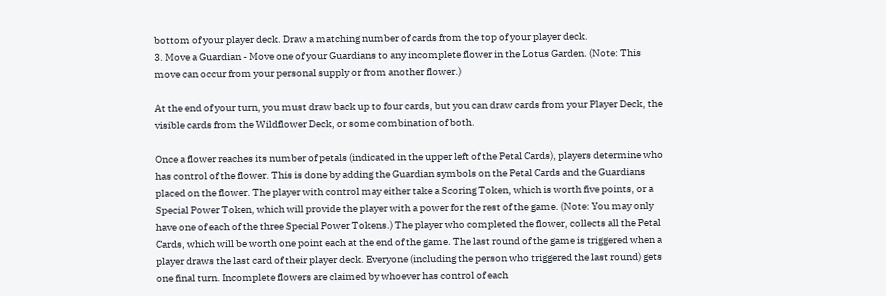bottom of your player deck. Draw a matching number of cards from the top of your player deck.
3. Move a Guardian - Move one of your Guardians to any incomplete flower in the Lotus Garden. (Note: This move can occur from your personal supply or from another flower.)

At the end of your turn, you must draw back up to four cards, but you can draw cards from your Player Deck, the visible cards from the Wildflower Deck, or some combination of both.

Once a flower reaches its number of petals (indicated in the upper left of the Petal Cards), players determine who has control of the flower. This is done by adding the Guardian symbols on the Petal Cards and the Guardians placed on the flower. The player with control may either take a Scoring Token, which is worth five points, or a Special Power Token, which will provide the player with a power for the rest of the game. (Note: You may only have one of each of the three Special Power Tokens.) The player who completed the flower, collects all the Petal Cards, which will be worth one point each at the end of the game. The last round of the game is triggered when a player draws the last card of their player deck. Everyone (including the person who triggered the last round) gets one final turn. Incomplete flowers are claimed by whoever has control of each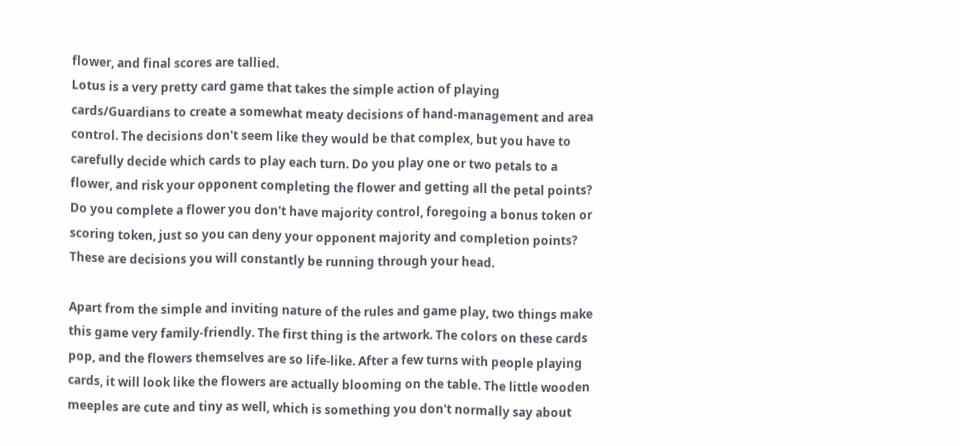flower, and final scores are tallied.
Lotus is a very pretty card game that takes the simple action of playing cards/Guardians to create a somewhat meaty decisions of hand-management and area control. The decisions don't seem like they would be that complex, but you have to carefully decide which cards to play each turn. Do you play one or two petals to a flower, and risk your opponent completing the flower and getting all the petal points? Do you complete a flower you don't have majority control, foregoing a bonus token or scoring token, just so you can deny your opponent majority and completion points? These are decisions you will constantly be running through your head.

Apart from the simple and inviting nature of the rules and game play, two things make this game very family-friendly. The first thing is the artwork. The colors on these cards pop, and the flowers themselves are so life-like. After a few turns with people playing cards, it will look like the flowers are actually blooming on the table. The little wooden meeples are cute and tiny as well, which is something you don't normally say about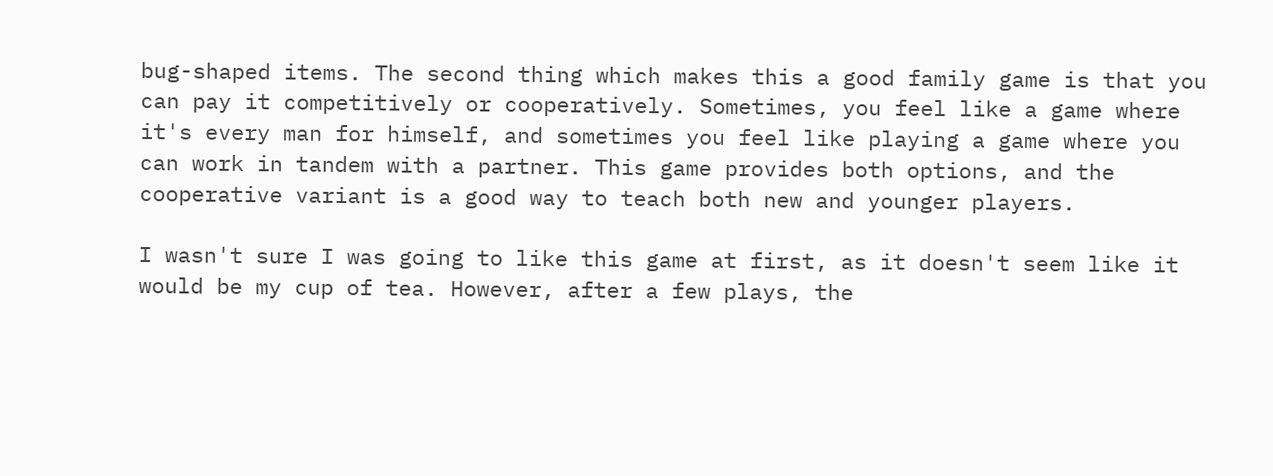bug-shaped items. The second thing which makes this a good family game is that you can pay it competitively or cooperatively. Sometimes, you feel like a game where it's every man for himself, and sometimes you feel like playing a game where you can work in tandem with a partner. This game provides both options, and the cooperative variant is a good way to teach both new and younger players.

I wasn't sure I was going to like this game at first, as it doesn't seem like it would be my cup of tea. However, after a few plays, the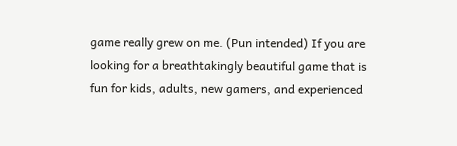game really grew on me. (Pun intended) If you are looking for a breathtakingly beautiful game that is fun for kids, adults, new gamers, and experienced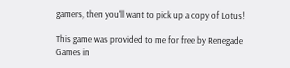gamers, then you'll want to pick up a copy of Lotus!

This game was provided to me for free by Renegade Games in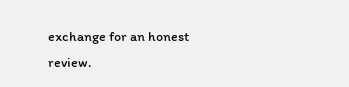exchange for an honest review.